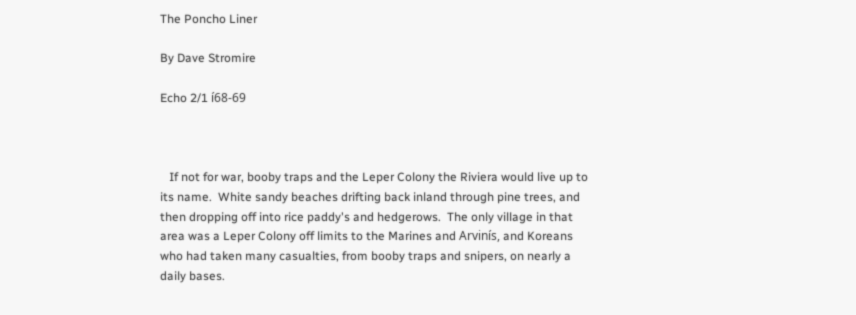The Poncho Liner

By Dave Stromire

Echo 2/1 í68-69



   If not for war, booby traps and the Leper Colony the Riviera would live up to its name.  White sandy beaches drifting back inland through pine trees, and then dropping off into rice paddy's and hedgerows.  The only village in that area was a Leper Colony off limits to the Marines and Arvinís, and Koreans who had taken many casualties, from booby traps and snipers, on nearly a daily bases.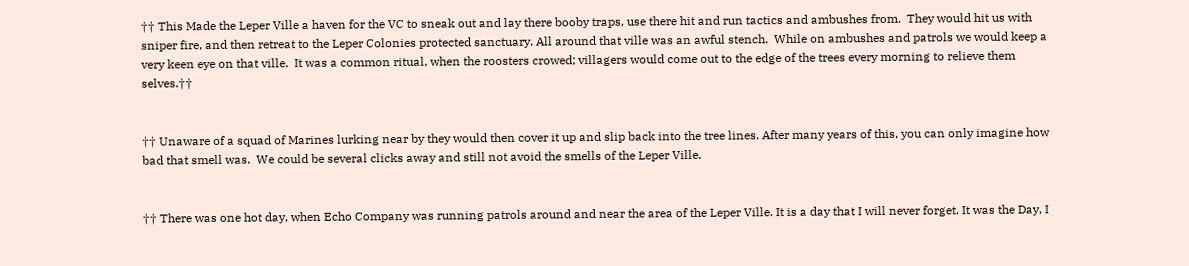†† This Made the Leper Ville a haven for the VC to sneak out and lay there booby traps, use there hit and run tactics and ambushes from.  They would hit us with sniper fire, and then retreat to the Leper Colonies protected sanctuary. All around that ville was an awful stench.  While on ambushes and patrols we would keep a very keen eye on that ville.  It was a common ritual, when the roosters crowed; villagers would come out to the edge of the trees every morning to relieve them selves.††


†† Unaware of a squad of Marines lurking near by they would then cover it up and slip back into the tree lines. After many years of this, you can only imagine how bad that smell was.  We could be several clicks away and still not avoid the smells of the Leper Ville.


†† There was one hot day, when Echo Company was running patrols around and near the area of the Leper Ville. It is a day that I will never forget. It was the Day, I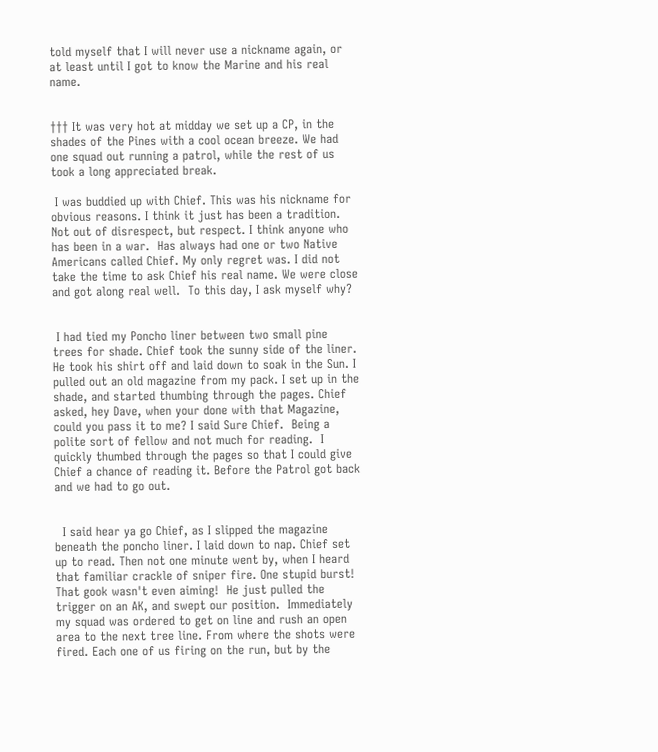told myself that I will never use a nickname again, or at least until I got to know the Marine and his real name.


††† It was very hot at midday we set up a CP, in the shades of the Pines with a cool ocean breeze. We had one squad out running a patrol, while the rest of us took a long appreciated break.

 I was buddied up with Chief. This was his nickname for obvious reasons. I think it just has been a tradition. Not out of disrespect, but respect. I think anyone who has been in a war.  Has always had one or two Native Americans called Chief. My only regret was. I did not take the time to ask Chief his real name. We were close and got along real well.  To this day, I ask myself why?


 I had tied my Poncho liner between two small pine trees for shade. Chief took the sunny side of the liner. He took his shirt off and laid down to soak in the Sun. I pulled out an old magazine from my pack. I set up in the shade, and started thumbing through the pages. Chief asked, hey Dave, when your done with that Magazine, could you pass it to me? I said Sure Chief.  Being a polite sort of fellow and not much for reading.  I quickly thumbed through the pages so that I could give Chief a chance of reading it. Before the Patrol got back and we had to go out.


  I said hear ya go Chief, as I slipped the magazine beneath the poncho liner. I laid down to nap. Chief set up to read. Then not one minute went by, when I heard that familiar crackle of sniper fire. One stupid burst! That gook wasn't even aiming!  He just pulled the trigger on an AK, and swept our position.  Immediately my squad was ordered to get on line and rush an open area to the next tree line. From where the shots were fired. Each one of us firing on the run, but by the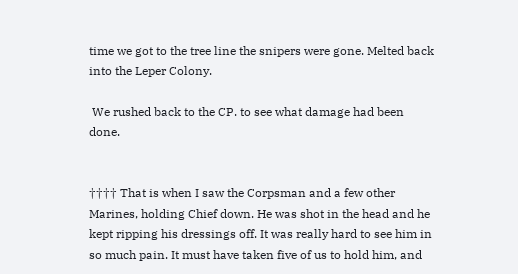time we got to the tree line the snipers were gone. Melted back into the Leper Colony.

 We rushed back to the CP. to see what damage had been done.


†††† That is when I saw the Corpsman and a few other Marines, holding Chief down. He was shot in the head and he kept ripping his dressings off. It was really hard to see him in so much pain. It must have taken five of us to hold him, and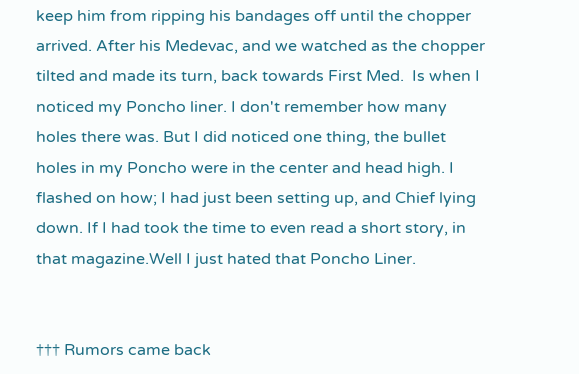keep him from ripping his bandages off until the chopper arrived. After his Medevac, and we watched as the chopper tilted and made its turn, back towards First Med.  Is when I noticed my Poncho liner. I don't remember how many holes there was. But I did noticed one thing, the bullet holes in my Poncho were in the center and head high. I flashed on how; I had just been setting up, and Chief lying down. If I had took the time to even read a short story, in that magazine.Well I just hated that Poncho Liner.


††† Rumors came back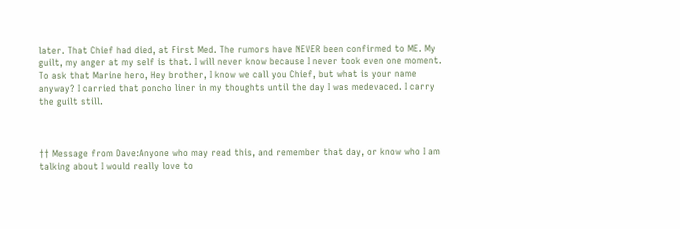later. That Chief had died, at First Med. The rumors have NEVER been confirmed to ME. My guilt, my anger at my self is that. I will never know because I never took even one moment. To ask that Marine hero, Hey brother, I know we call you Chief, but what is your name anyway? I carried that poncho liner in my thoughts until the day I was medevaced. I carry the guilt still.



†† Message from Dave:Anyone who may read this, and remember that day, or know who I am talking about I would really love to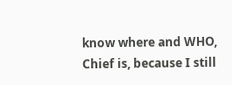know where and WHO, Chief is, because I still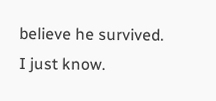believe he survived. I just know.